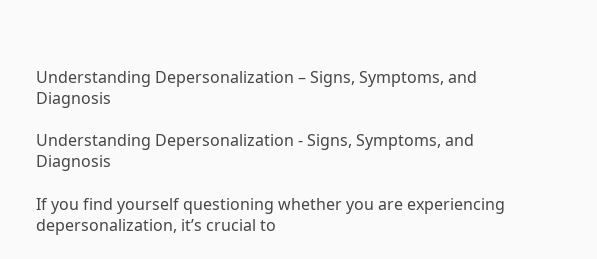Understanding Depersonalization – Signs, Symptoms, and Diagnosis

Understanding Depersonalization - Signs, Symptoms, and Diagnosis

If you find yourself questioning whether you are experiencing depersonalization, it’s crucial to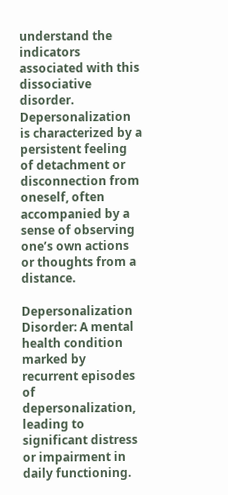understand the indicators associated with this dissociative disorder. Depersonalization is characterized by a persistent feeling of detachment or disconnection from oneself, often accompanied by a sense of observing one’s own actions or thoughts from a distance.

Depersonalization Disorder: A mental health condition marked by recurrent episodes of depersonalization, leading to significant distress or impairment in daily functioning.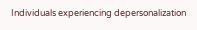Individuals experiencing depersonalization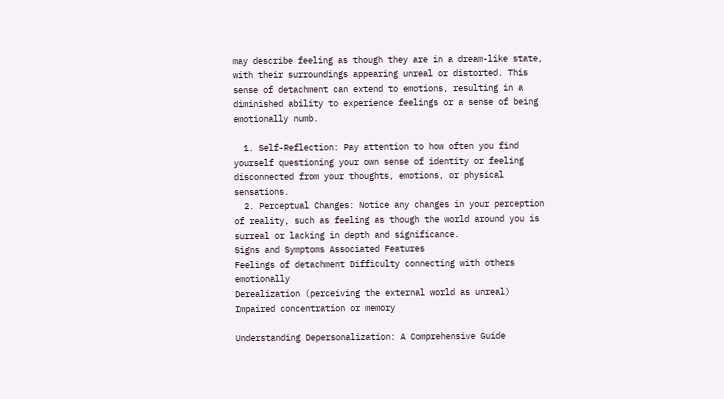may describe feeling as though they are in a dream-like state, with their surroundings appearing unreal or distorted. This sense of detachment can extend to emotions, resulting in a diminished ability to experience feelings or a sense of being emotionally numb.

  1. Self-Reflection: Pay attention to how often you find yourself questioning your own sense of identity or feeling disconnected from your thoughts, emotions, or physical sensations.
  2. Perceptual Changes: Notice any changes in your perception of reality, such as feeling as though the world around you is surreal or lacking in depth and significance.
Signs and Symptoms Associated Features
Feelings of detachment Difficulty connecting with others emotionally
Derealization (perceiving the external world as unreal) Impaired concentration or memory

Understanding Depersonalization: A Comprehensive Guide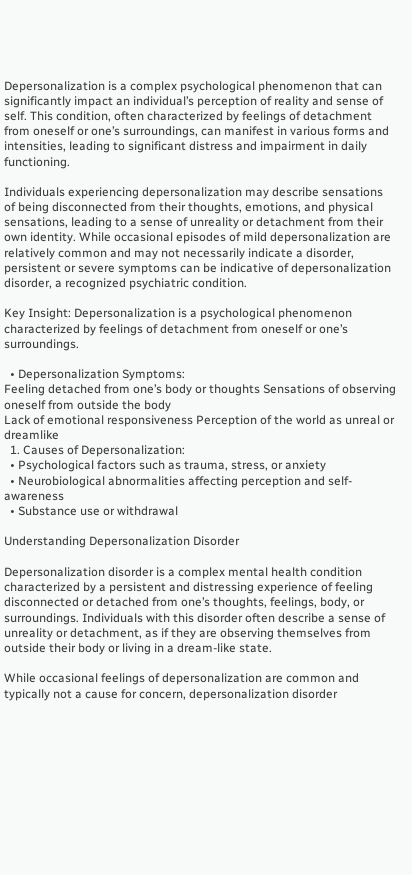Depersonalization is a complex psychological phenomenon that can significantly impact an individual’s perception of reality and sense of self. This condition, often characterized by feelings of detachment from oneself or one’s surroundings, can manifest in various forms and intensities, leading to significant distress and impairment in daily functioning.

Individuals experiencing depersonalization may describe sensations of being disconnected from their thoughts, emotions, and physical sensations, leading to a sense of unreality or detachment from their own identity. While occasional episodes of mild depersonalization are relatively common and may not necessarily indicate a disorder, persistent or severe symptoms can be indicative of depersonalization disorder, a recognized psychiatric condition.

Key Insight: Depersonalization is a psychological phenomenon characterized by feelings of detachment from oneself or one’s surroundings.

  • Depersonalization Symptoms:
Feeling detached from one’s body or thoughts Sensations of observing oneself from outside the body
Lack of emotional responsiveness Perception of the world as unreal or dreamlike
  1. Causes of Depersonalization:
  • Psychological factors such as trauma, stress, or anxiety
  • Neurobiological abnormalities affecting perception and self-awareness
  • Substance use or withdrawal

Understanding Depersonalization Disorder

Depersonalization disorder is a complex mental health condition characterized by a persistent and distressing experience of feeling disconnected or detached from one’s thoughts, feelings, body, or surroundings. Individuals with this disorder often describe a sense of unreality or detachment, as if they are observing themselves from outside their body or living in a dream-like state.

While occasional feelings of depersonalization are common and typically not a cause for concern, depersonalization disorder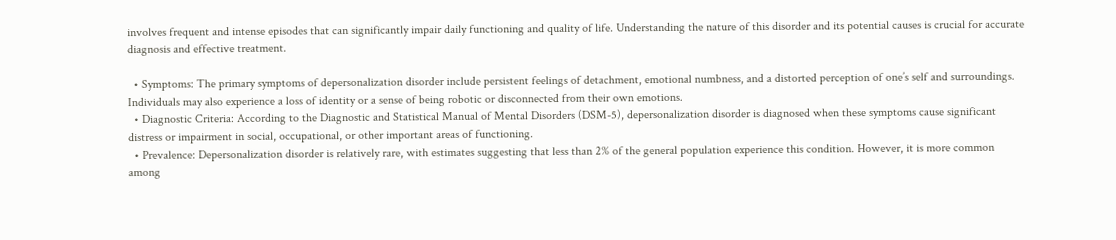involves frequent and intense episodes that can significantly impair daily functioning and quality of life. Understanding the nature of this disorder and its potential causes is crucial for accurate diagnosis and effective treatment.

  • Symptoms: The primary symptoms of depersonalization disorder include persistent feelings of detachment, emotional numbness, and a distorted perception of one’s self and surroundings. Individuals may also experience a loss of identity or a sense of being robotic or disconnected from their own emotions.
  • Diagnostic Criteria: According to the Diagnostic and Statistical Manual of Mental Disorders (DSM-5), depersonalization disorder is diagnosed when these symptoms cause significant distress or impairment in social, occupational, or other important areas of functioning.
  • Prevalence: Depersonalization disorder is relatively rare, with estimates suggesting that less than 2% of the general population experience this condition. However, it is more common among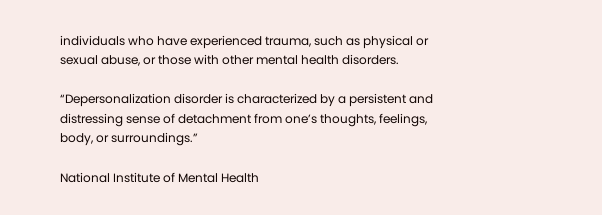individuals who have experienced trauma, such as physical or sexual abuse, or those with other mental health disorders.

“Depersonalization disorder is characterized by a persistent and distressing sense of detachment from one’s thoughts, feelings, body, or surroundings.”

National Institute of Mental Health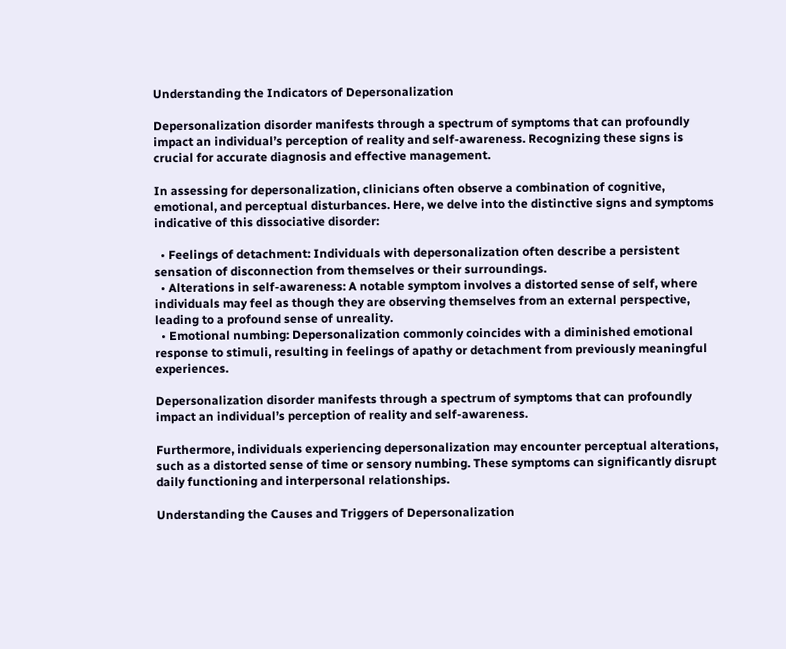Understanding the Indicators of Depersonalization

Depersonalization disorder manifests through a spectrum of symptoms that can profoundly impact an individual’s perception of reality and self-awareness. Recognizing these signs is crucial for accurate diagnosis and effective management.

In assessing for depersonalization, clinicians often observe a combination of cognitive, emotional, and perceptual disturbances. Here, we delve into the distinctive signs and symptoms indicative of this dissociative disorder:

  • Feelings of detachment: Individuals with depersonalization often describe a persistent sensation of disconnection from themselves or their surroundings.
  • Alterations in self-awareness: A notable symptom involves a distorted sense of self, where individuals may feel as though they are observing themselves from an external perspective, leading to a profound sense of unreality.
  • Emotional numbing: Depersonalization commonly coincides with a diminished emotional response to stimuli, resulting in feelings of apathy or detachment from previously meaningful experiences.

Depersonalization disorder manifests through a spectrum of symptoms that can profoundly impact an individual’s perception of reality and self-awareness.

Furthermore, individuals experiencing depersonalization may encounter perceptual alterations, such as a distorted sense of time or sensory numbing. These symptoms can significantly disrupt daily functioning and interpersonal relationships.

Understanding the Causes and Triggers of Depersonalization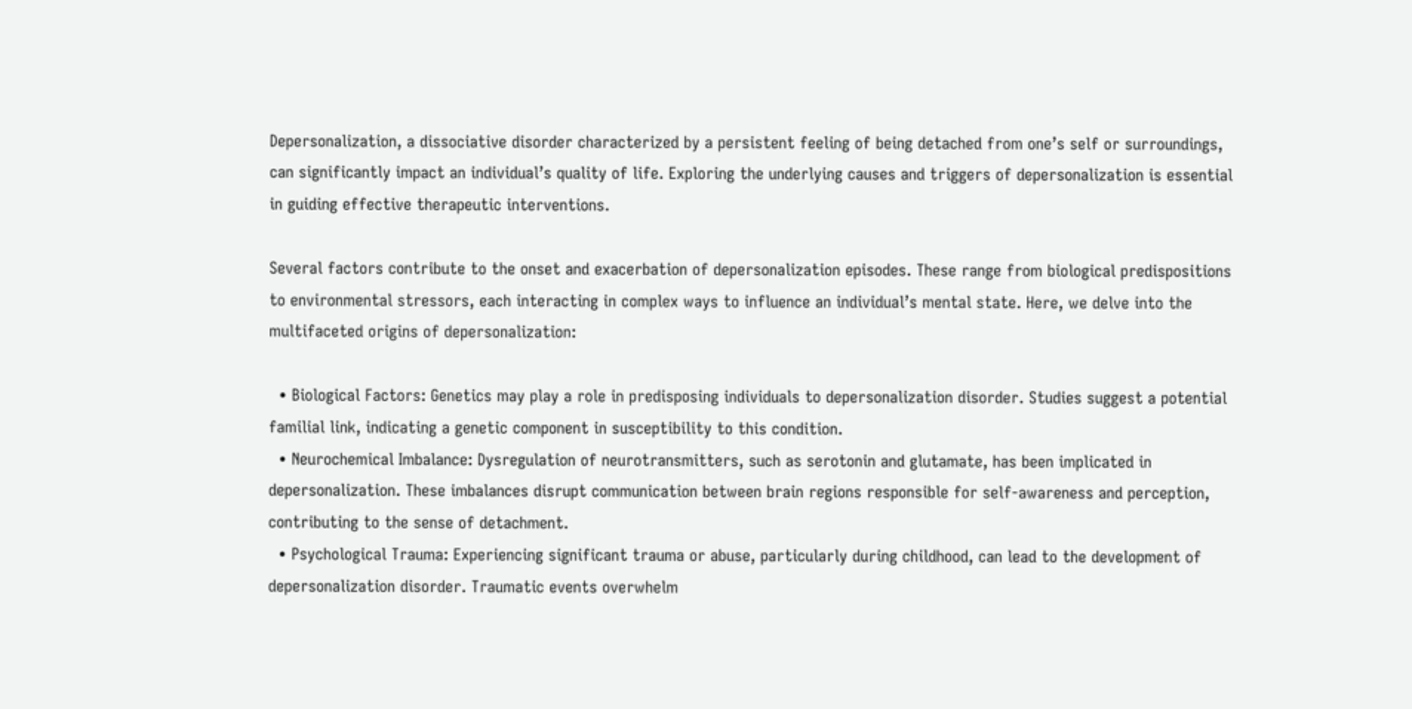Depersonalization, a dissociative disorder characterized by a persistent feeling of being detached from one’s self or surroundings, can significantly impact an individual’s quality of life. Exploring the underlying causes and triggers of depersonalization is essential in guiding effective therapeutic interventions.

Several factors contribute to the onset and exacerbation of depersonalization episodes. These range from biological predispositions to environmental stressors, each interacting in complex ways to influence an individual’s mental state. Here, we delve into the multifaceted origins of depersonalization:

  • Biological Factors: Genetics may play a role in predisposing individuals to depersonalization disorder. Studies suggest a potential familial link, indicating a genetic component in susceptibility to this condition.
  • Neurochemical Imbalance: Dysregulation of neurotransmitters, such as serotonin and glutamate, has been implicated in depersonalization. These imbalances disrupt communication between brain regions responsible for self-awareness and perception, contributing to the sense of detachment.
  • Psychological Trauma: Experiencing significant trauma or abuse, particularly during childhood, can lead to the development of depersonalization disorder. Traumatic events overwhelm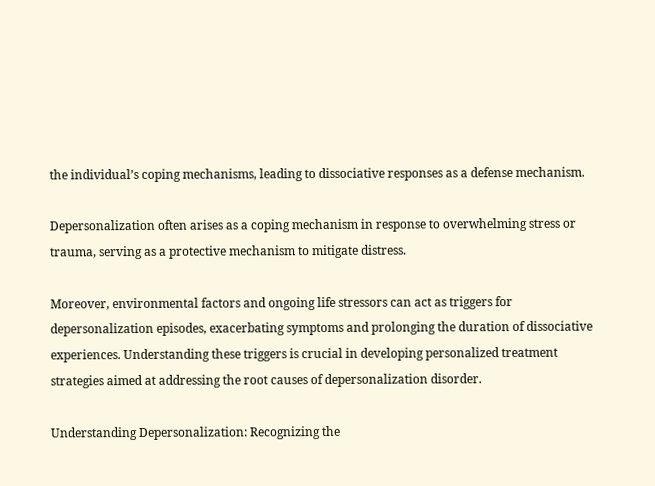the individual’s coping mechanisms, leading to dissociative responses as a defense mechanism.

Depersonalization often arises as a coping mechanism in response to overwhelming stress or trauma, serving as a protective mechanism to mitigate distress.

Moreover, environmental factors and ongoing life stressors can act as triggers for depersonalization episodes, exacerbating symptoms and prolonging the duration of dissociative experiences. Understanding these triggers is crucial in developing personalized treatment strategies aimed at addressing the root causes of depersonalization disorder.

Understanding Depersonalization: Recognizing the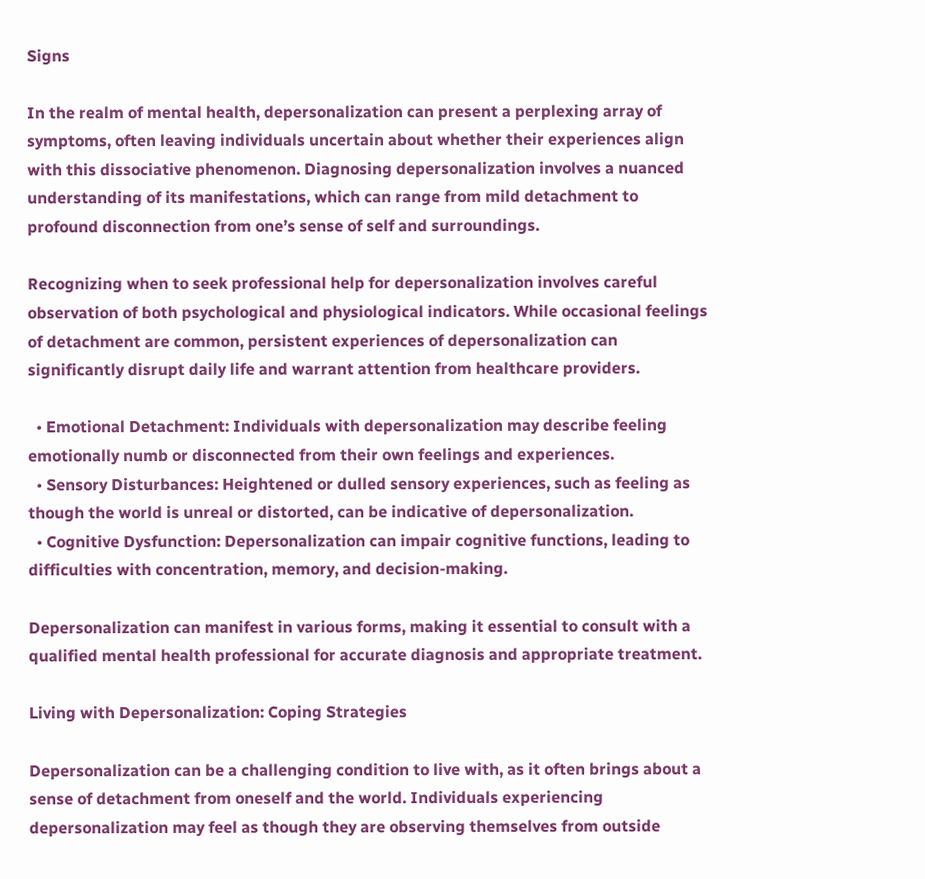Signs

In the realm of mental health, depersonalization can present a perplexing array of symptoms, often leaving individuals uncertain about whether their experiences align with this dissociative phenomenon. Diagnosing depersonalization involves a nuanced understanding of its manifestations, which can range from mild detachment to profound disconnection from one’s sense of self and surroundings.

Recognizing when to seek professional help for depersonalization involves careful observation of both psychological and physiological indicators. While occasional feelings of detachment are common, persistent experiences of depersonalization can significantly disrupt daily life and warrant attention from healthcare providers.

  • Emotional Detachment: Individuals with depersonalization may describe feeling emotionally numb or disconnected from their own feelings and experiences.
  • Sensory Disturbances: Heightened or dulled sensory experiences, such as feeling as though the world is unreal or distorted, can be indicative of depersonalization.
  • Cognitive Dysfunction: Depersonalization can impair cognitive functions, leading to difficulties with concentration, memory, and decision-making.

Depersonalization can manifest in various forms, making it essential to consult with a qualified mental health professional for accurate diagnosis and appropriate treatment.

Living with Depersonalization: Coping Strategies

Depersonalization can be a challenging condition to live with, as it often brings about a sense of detachment from oneself and the world. Individuals experiencing depersonalization may feel as though they are observing themselves from outside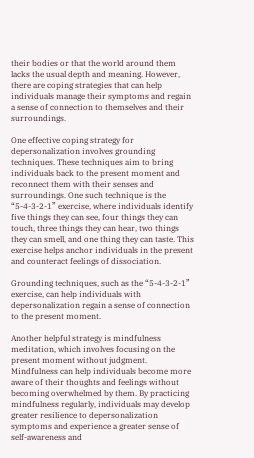their bodies or that the world around them lacks the usual depth and meaning. However, there are coping strategies that can help individuals manage their symptoms and regain a sense of connection to themselves and their surroundings.

One effective coping strategy for depersonalization involves grounding techniques. These techniques aim to bring individuals back to the present moment and reconnect them with their senses and surroundings. One such technique is the “5-4-3-2-1” exercise, where individuals identify five things they can see, four things they can touch, three things they can hear, two things they can smell, and one thing they can taste. This exercise helps anchor individuals in the present and counteract feelings of dissociation.

Grounding techniques, such as the “5-4-3-2-1” exercise, can help individuals with depersonalization regain a sense of connection to the present moment.

Another helpful strategy is mindfulness meditation, which involves focusing on the present moment without judgment. Mindfulness can help individuals become more aware of their thoughts and feelings without becoming overwhelmed by them. By practicing mindfulness regularly, individuals may develop greater resilience to depersonalization symptoms and experience a greater sense of self-awareness and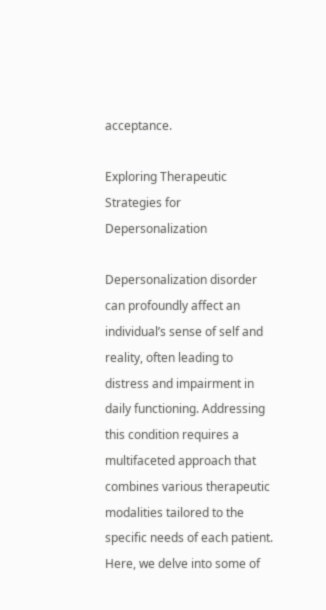acceptance.

Exploring Therapeutic Strategies for Depersonalization

Depersonalization disorder can profoundly affect an individual’s sense of self and reality, often leading to distress and impairment in daily functioning. Addressing this condition requires a multifaceted approach that combines various therapeutic modalities tailored to the specific needs of each patient. Here, we delve into some of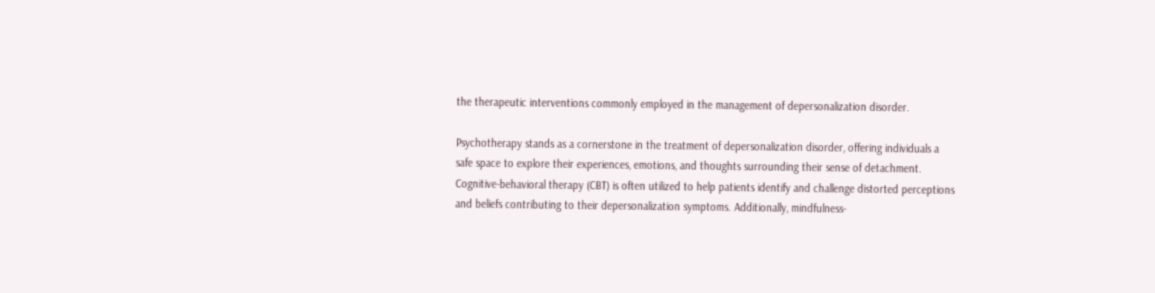the therapeutic interventions commonly employed in the management of depersonalization disorder.

Psychotherapy stands as a cornerstone in the treatment of depersonalization disorder, offering individuals a safe space to explore their experiences, emotions, and thoughts surrounding their sense of detachment. Cognitive-behavioral therapy (CBT) is often utilized to help patients identify and challenge distorted perceptions and beliefs contributing to their depersonalization symptoms. Additionally, mindfulness-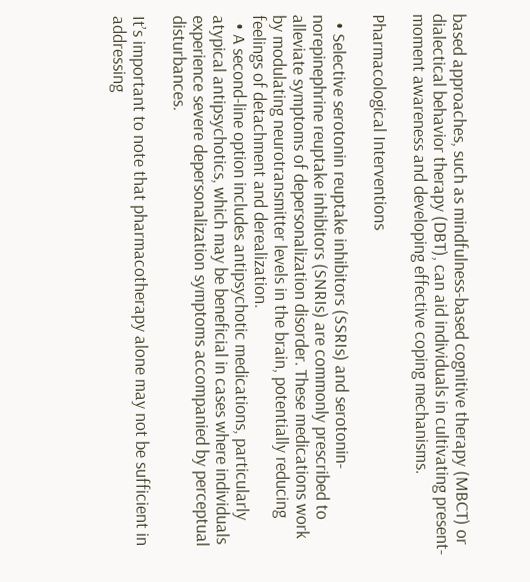based approaches, such as mindfulness-based cognitive therapy (MBCT) or dialectical behavior therapy (DBT), can aid individuals in cultivating present-moment awareness and developing effective coping mechanisms.

Pharmacological Interventions

  • Selective serotonin reuptake inhibitors (SSRIs) and serotonin-norepinephrine reuptake inhibitors (SNRIs) are commonly prescribed to alleviate symptoms of depersonalization disorder. These medications work by modulating neurotransmitter levels in the brain, potentially reducing feelings of detachment and derealization.
  • A second-line option includes antipsychotic medications, particularly atypical antipsychotics, which may be beneficial in cases where individuals experience severe depersonalization symptoms accompanied by perceptual disturbances.

It’s important to note that pharmacotherapy alone may not be sufficient in addressing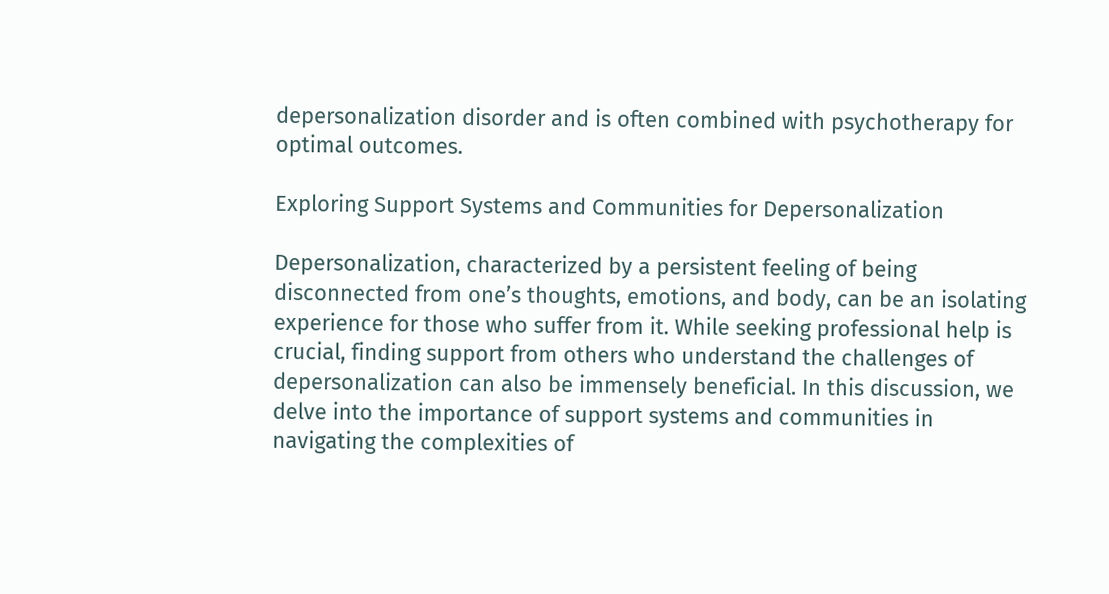depersonalization disorder and is often combined with psychotherapy for optimal outcomes.

Exploring Support Systems and Communities for Depersonalization

Depersonalization, characterized by a persistent feeling of being disconnected from one’s thoughts, emotions, and body, can be an isolating experience for those who suffer from it. While seeking professional help is crucial, finding support from others who understand the challenges of depersonalization can also be immensely beneficial. In this discussion, we delve into the importance of support systems and communities in navigating the complexities of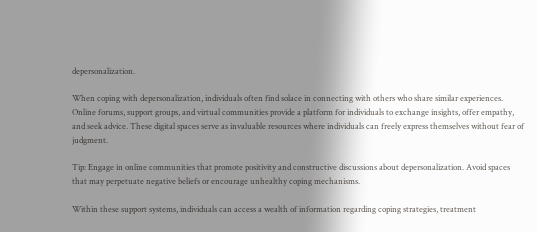depersonalization.

When coping with depersonalization, individuals often find solace in connecting with others who share similar experiences. Online forums, support groups, and virtual communities provide a platform for individuals to exchange insights, offer empathy, and seek advice. These digital spaces serve as invaluable resources where individuals can freely express themselves without fear of judgment.

Tip: Engage in online communities that promote positivity and constructive discussions about depersonalization. Avoid spaces that may perpetuate negative beliefs or encourage unhealthy coping mechanisms.

Within these support systems, individuals can access a wealth of information regarding coping strategies, treatment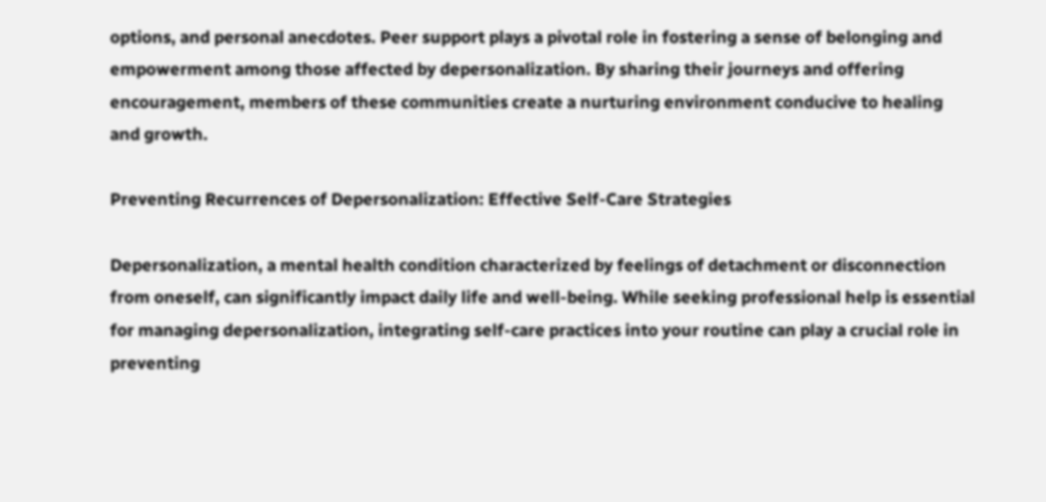options, and personal anecdotes. Peer support plays a pivotal role in fostering a sense of belonging and empowerment among those affected by depersonalization. By sharing their journeys and offering encouragement, members of these communities create a nurturing environment conducive to healing and growth.

Preventing Recurrences of Depersonalization: Effective Self-Care Strategies

Depersonalization, a mental health condition characterized by feelings of detachment or disconnection from oneself, can significantly impact daily life and well-being. While seeking professional help is essential for managing depersonalization, integrating self-care practices into your routine can play a crucial role in preventing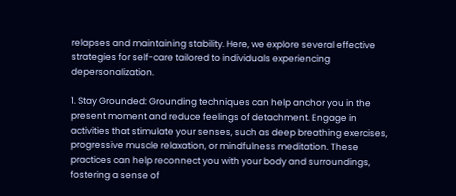relapses and maintaining stability. Here, we explore several effective strategies for self-care tailored to individuals experiencing depersonalization.

1. Stay Grounded: Grounding techniques can help anchor you in the present moment and reduce feelings of detachment. Engage in activities that stimulate your senses, such as deep breathing exercises, progressive muscle relaxation, or mindfulness meditation. These practices can help reconnect you with your body and surroundings, fostering a sense of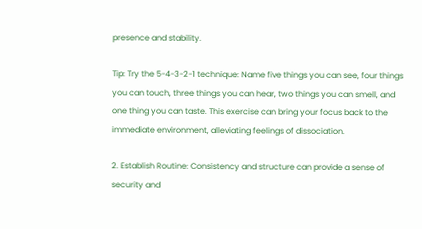presence and stability.

Tip: Try the 5-4-3-2-1 technique: Name five things you can see, four things you can touch, three things you can hear, two things you can smell, and one thing you can taste. This exercise can bring your focus back to the immediate environment, alleviating feelings of dissociation.

2. Establish Routine: Consistency and structure can provide a sense of security and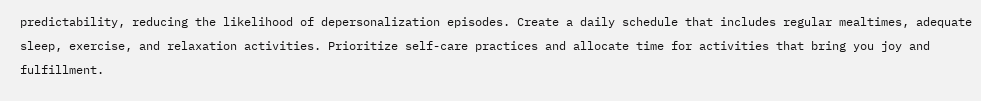predictability, reducing the likelihood of depersonalization episodes. Create a daily schedule that includes regular mealtimes, adequate sleep, exercise, and relaxation activities. Prioritize self-care practices and allocate time for activities that bring you joy and fulfillment.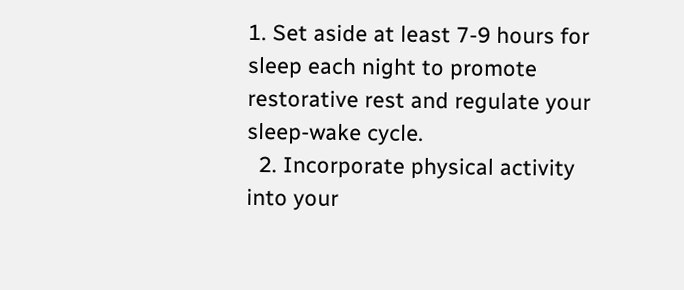1. Set aside at least 7-9 hours for sleep each night to promote restorative rest and regulate your sleep-wake cycle.
  2. Incorporate physical activity into your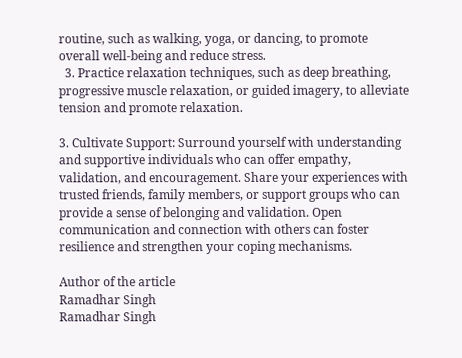routine, such as walking, yoga, or dancing, to promote overall well-being and reduce stress.
  3. Practice relaxation techniques, such as deep breathing, progressive muscle relaxation, or guided imagery, to alleviate tension and promote relaxation.

3. Cultivate Support: Surround yourself with understanding and supportive individuals who can offer empathy, validation, and encouragement. Share your experiences with trusted friends, family members, or support groups who can provide a sense of belonging and validation. Open communication and connection with others can foster resilience and strengthen your coping mechanisms.

Author of the article
Ramadhar Singh
Ramadhar Singh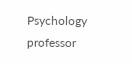Psychology professor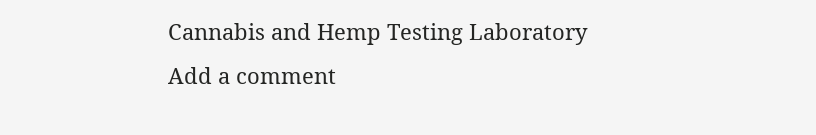Cannabis and Hemp Testing Laboratory
Add a comment